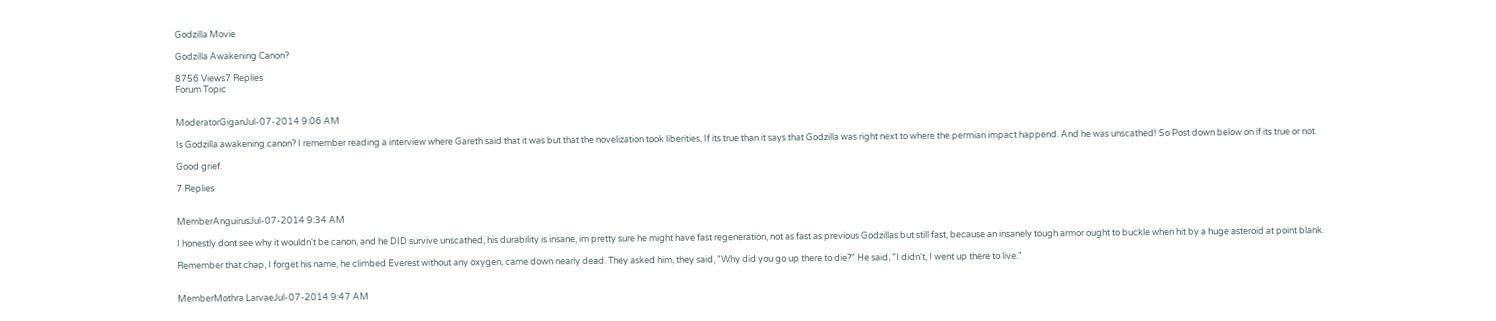Godzilla Movie

Godzilla Awakening Canon?

8756 Views7 Replies
Forum Topic


ModeratorGiganJul-07-2014 9:06 AM

Is Godzilla awakening canon? I remember reading a interview where Gareth said that it was but that the novelization took liberities, If its true than it says that Godzilla was right next to where the permian impact happend. And he was unscathed! So Post down below on if its true or not.

Good grief.

7 Replies


MemberAnguirusJul-07-2014 9:34 AM

I honestly dont see why it wouldn't be canon, and he DID survive unscathed, his durability is insane, im pretty sure he might have fast regeneration, not as fast as previous Godzillas but still fast, because an insanely tough armor ought to buckle when hit by a huge asteroid at point blank.

Remember that chap, I forget his name, he climbed Everest without any oxygen, came down nearly dead. They asked him, they said, "Why did you go up there to die?" He said, "I didn't, I went up there to live."


MemberMothra LarvaeJul-07-2014 9:47 AM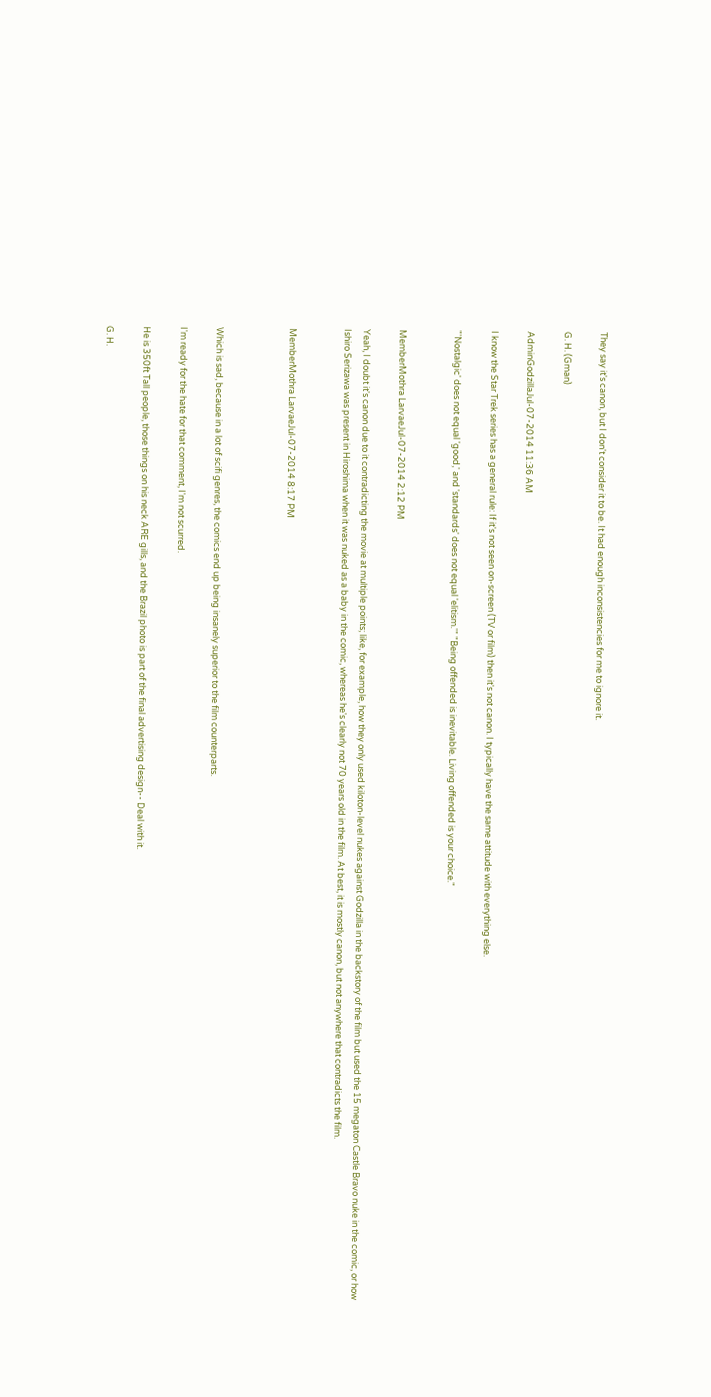They say it's canon, but I don't consider it to be. It had enough inconsistencies for me to ignore it.

G. H. (Gman)

AdminGodzillaJul-07-2014 11:36 AM

I know the Star Trek series has a general rule: If it's not seen on-screen (TV or film) then it's not canon. I typically have the same attitude with everything else.

"'Nostalgic' does not equal 'good,' and 'standards' does not equal 'elitism.'" "Being offended is inevitable. Living offended is your choice."


MemberMothra LarvaeJul-07-2014 2:12 PM

Yeah, I doubt it's canon due to it contradicting the movie at multiple points; like, for example, how they only used kiloton-level nukes against Godzilla in the backstory of the film but used the 15 megaton Castle Bravo nuke in the comic, or how Ishiro Serizawa was present in Hiroshima when it was nuked as a baby in the comic, whereas he's clearly not 70 years old in the film. At best, it is mostly canon, but not anywhere that contradicts the film.


MemberMothra LarvaeJul-07-2014 8:17 PM



Which is sad, because in a lot of scifi genres, the comics end up being insanely superior to the film counterparts.

I'm ready for the hate for that comment, I'm not scurred.

He is 350ft Tall people, those things on his neck ARE gills, and the Brazil photo is part of the final advertising design-- Deal with it.

G. H.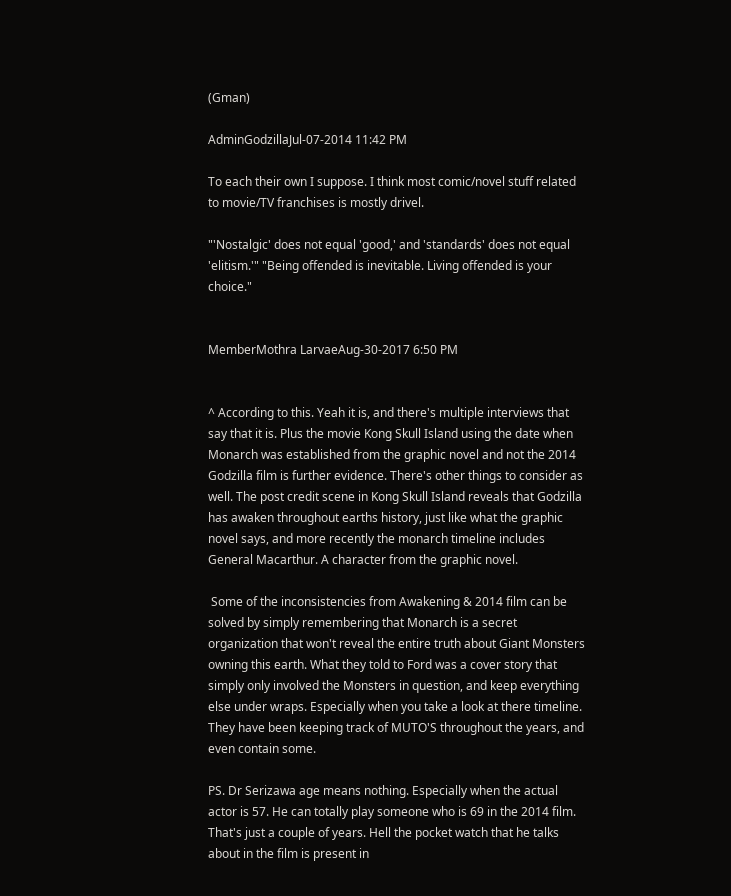(Gman)

AdminGodzillaJul-07-2014 11:42 PM

To each their own I suppose. I think most comic/novel stuff related to movie/TV franchises is mostly drivel.

"'Nostalgic' does not equal 'good,' and 'standards' does not equal 'elitism.'" "Being offended is inevitable. Living offended is your choice."


MemberMothra LarvaeAug-30-2017 6:50 PM


^ According to this. Yeah it is, and there's multiple interviews that say that it is. Plus the movie Kong Skull Island using the date when Monarch was established from the graphic novel and not the 2014 Godzilla film is further evidence. There's other things to consider as well. The post credit scene in Kong Skull Island reveals that Godzilla has awaken throughout earths history, just like what the graphic novel says, and more recently the monarch timeline includes General Macarthur. A character from the graphic novel.

 Some of the inconsistencies from Awakening & 2014 film can be solved by simply remembering that Monarch is a secret organization that won't reveal the entire truth about Giant Monsters owning this earth. What they told to Ford was a cover story that simply only involved the Monsters in question, and keep everything else under wraps. Especially when you take a look at there timeline. They have been keeping track of MUTO'S throughout the years, and even contain some.

PS. Dr Serizawa age means nothing. Especially when the actual actor is 57. He can totally play someone who is 69 in the 2014 film. That's just a couple of years. Hell the pocket watch that he talks about in the film is present in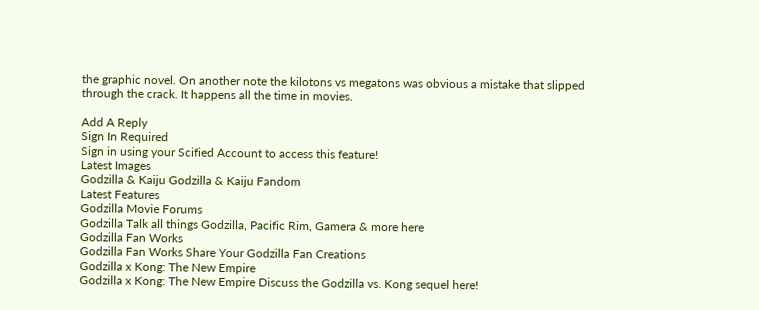the graphic novel. On another note the kilotons vs megatons was obvious a mistake that slipped through the crack. It happens all the time in movies.

Add A Reply
Sign In Required
Sign in using your Scified Account to access this feature!
Latest Images
Godzilla & Kaiju Godzilla & Kaiju Fandom
Latest Features
Godzilla Movie Forums
Godzilla Talk all things Godzilla, Pacific Rim, Gamera & more here
Godzilla Fan Works
Godzilla Fan Works Share Your Godzilla Fan Creations
Godzilla x Kong: The New Empire
Godzilla x Kong: The New Empire Discuss the Godzilla vs. Kong sequel here!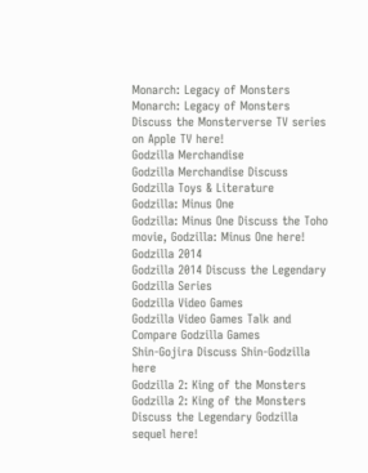Monarch: Legacy of Monsters
Monarch: Legacy of Monsters Discuss the Monsterverse TV series on Apple TV here!
Godzilla Merchandise
Godzilla Merchandise Discuss Godzilla Toys & Literature
Godzilla: Minus One
Godzilla: Minus One Discuss the Toho movie, Godzilla: Minus One here!
Godzilla 2014
Godzilla 2014 Discuss the Legendary Godzilla Series
Godzilla Video Games
Godzilla Video Games Talk and Compare Godzilla Games
Shin-Gojira Discuss Shin-Godzilla here
Godzilla 2: King of the Monsters
Godzilla 2: King of the Monsters Discuss the Legendary Godzilla sequel here!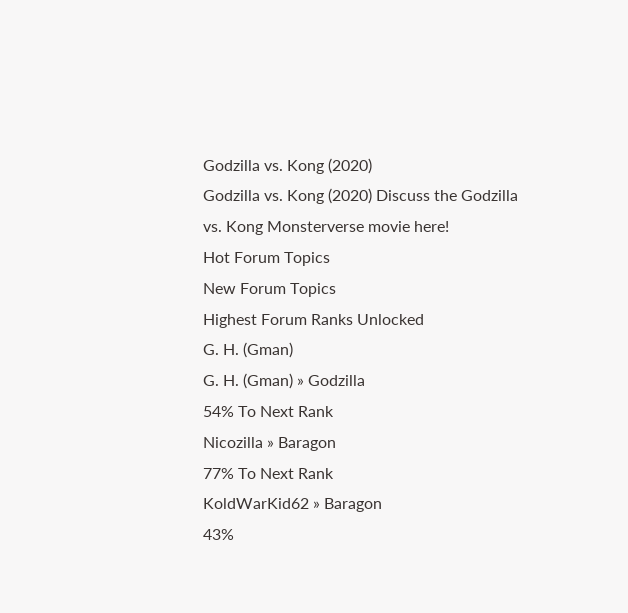Godzilla vs. Kong (2020)
Godzilla vs. Kong (2020) Discuss the Godzilla vs. Kong Monsterverse movie here!
Hot Forum Topics
New Forum Topics
Highest Forum Ranks Unlocked
G. H. (Gman)
G. H. (Gman) » Godzilla
54% To Next Rank
Nicozilla » Baragon
77% To Next Rank
KoldWarKid62 » Baragon
43%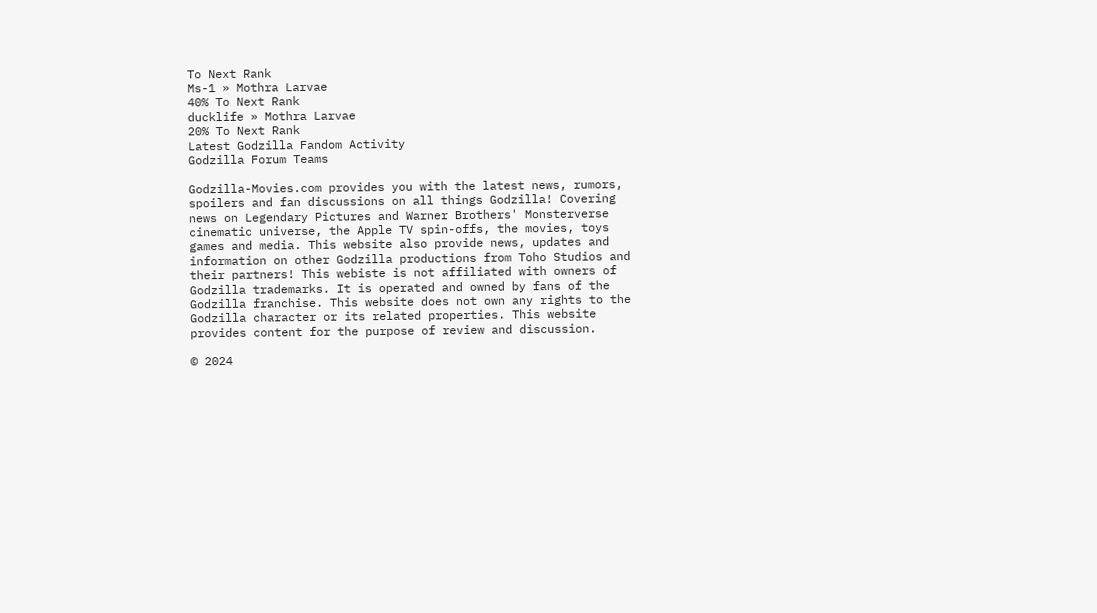To Next Rank
Ms-1 » Mothra Larvae
40% To Next Rank
ducklife » Mothra Larvae
20% To Next Rank
Latest Godzilla Fandom Activity
Godzilla Forum Teams

Godzilla-Movies.com provides you with the latest news, rumors, spoilers and fan discussions on all things Godzilla! Covering news on Legendary Pictures and Warner Brothers' Monsterverse cinematic universe, the Apple TV spin-offs, the movies, toys games and media. This website also provide news, updates and information on other Godzilla productions from Toho Studios and their partners! This webiste is not affiliated with owners of Godzilla trademarks. It is operated and owned by fans of the Godzilla franchise. This website does not own any rights to the Godzilla character or its related properties. This website provides content for the purpose of review and discussion.

© 2024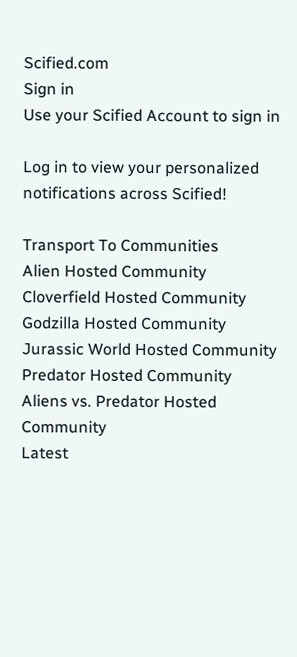Scified.com
Sign in
Use your Scified Account to sign in

Log in to view your personalized notifications across Scified!

Transport To Communities
Alien Hosted Community
Cloverfield Hosted Community
Godzilla Hosted Community
Jurassic World Hosted Community
Predator Hosted Community
Aliens vs. Predator Hosted Community
Latest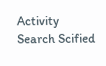Activity
Search Scified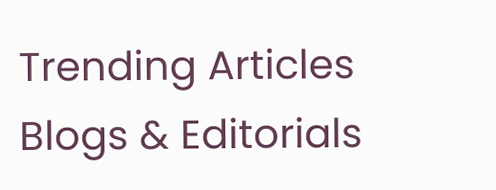Trending Articles
Blogs & Editorials